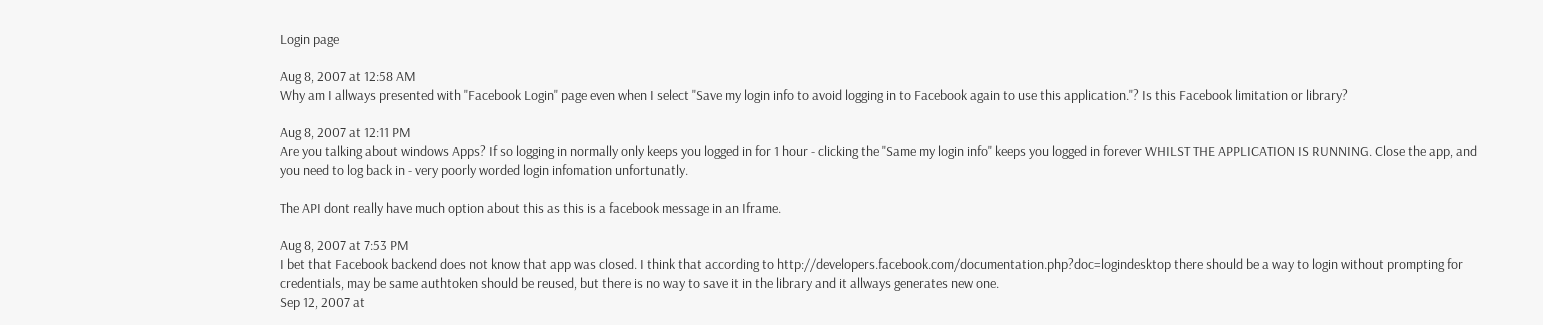Login page

Aug 8, 2007 at 12:58 AM
Why am I allways presented with "Facebook Login" page even when I select "Save my login info to avoid logging in to Facebook again to use this application."? Is this Facebook limitation or library?

Aug 8, 2007 at 12:11 PM
Are you talking about windows Apps? If so logging in normally only keeps you logged in for 1 hour - clicking the "Same my login info" keeps you logged in forever WHILST THE APPLICATION IS RUNNING. Close the app, and you need to log back in - very poorly worded login infomation unfortunatly.

The API dont really have much option about this as this is a facebook message in an Iframe.

Aug 8, 2007 at 7:53 PM
I bet that Facebook backend does not know that app was closed. I think that according to http://developers.facebook.com/documentation.php?doc=logindesktop there should be a way to login without prompting for credentials, may be same authtoken should be reused, but there is no way to save it in the library and it allways generates new one.
Sep 12, 2007 at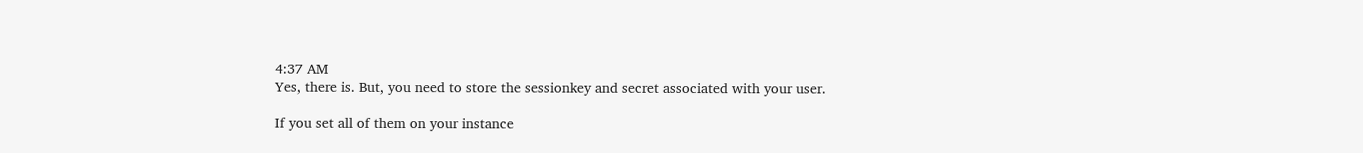4:37 AM
Yes, there is. But, you need to store the sessionkey and secret associated with your user.

If you set all of them on your instance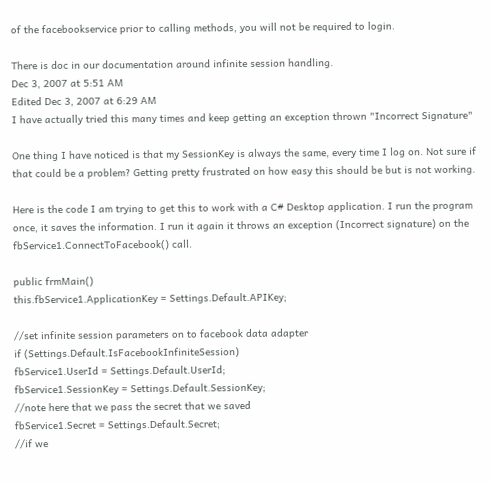of the facebookservice prior to calling methods, you will not be required to login.

There is doc in our documentation around infinite session handling.
Dec 3, 2007 at 5:51 AM
Edited Dec 3, 2007 at 6:29 AM
I have actually tried this many times and keep getting an exception thrown "Incorrect Signature"

One thing I have noticed is that my SessionKey is always the same, every time I log on. Not sure if that could be a problem? Getting pretty frustrated on how easy this should be but is not working.

Here is the code I am trying to get this to work with a C# Desktop application. I run the program once, it saves the information. I run it again it throws an exception (Incorrect signature) on the fbService1.ConnectToFacebook() call.

public frmMain()
this.fbService1.ApplicationKey = Settings.Default.APIKey;

//set infinite session parameters on to facebook data adapter
if (Settings.Default.IsFacebookInfiniteSession)
fbService1.UserId = Settings.Default.UserId;
fbService1.SessionKey = Settings.Default.SessionKey;
//note here that we pass the secret that we saved
fbService1.Secret = Settings.Default.Secret;
//if we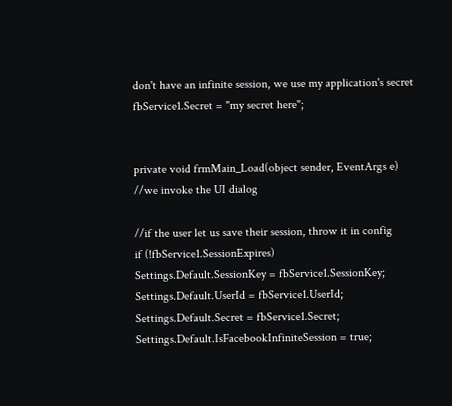don't have an infinite session, we use my application's secret
fbService1.Secret = "my secret here";


private void frmMain_Load(object sender, EventArgs e)
//we invoke the UI dialog

//if the user let us save their session, throw it in config
if (!fbService1.SessionExpires)
Settings.Default.SessionKey = fbService1.SessionKey;
Settings.Default.UserId = fbService1.UserId;
Settings.Default.Secret = fbService1.Secret;
Settings.Default.IsFacebookInfiniteSession = true;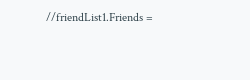//friendList1.Friends =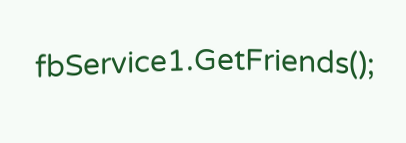fbService1.GetFriends();